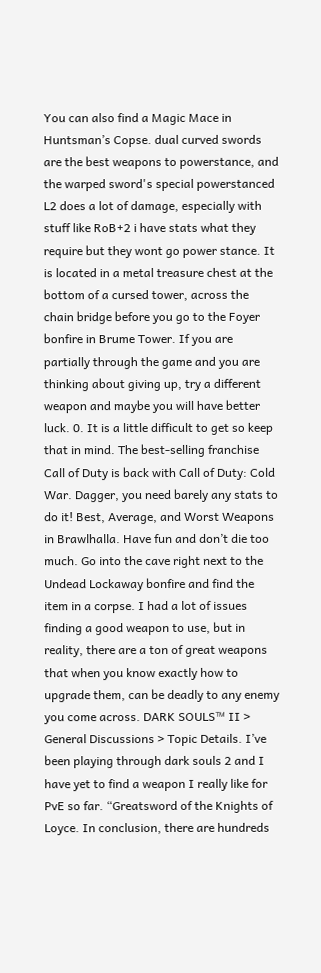You can also find a Magic Mace in Huntsman’s Copse. dual curved swords are the best weapons to powerstance, and the warped sword's special powerstanced L2 does a lot of damage, especially with stuff like RoB+2 i have stats what they require but they wont go power stance. It is located in a metal treasure chest at the bottom of a cursed tower, across the chain bridge before you go to the Foyer bonfire in Brume Tower. If you are partially through the game and you are thinking about giving up, try a different weapon and maybe you will have better luck. 0. It is a little difficult to get so keep that in mind. The best-selling franchise Call of Duty is back with Call of Duty: Cold War. Dagger, you need barely any stats to do it! Best, Average, and Worst Weapons in Brawlhalla. Have fun and don’t die too much. Go into the cave right next to the Undead Lockaway bonfire and find the item in a corpse. I had a lot of issues finding a good weapon to use, but in reality, there are a ton of great weapons that when you know exactly how to upgrade them, can be deadly to any enemy you come across. DARK SOULS™ II > General Discussions > Topic Details. I’ve been playing through dark souls 2 and I have yet to find a weapon I really like for PvE so far. “Greatsword of the Knights of Loyce. In conclusion, there are hundreds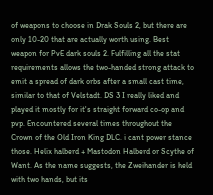of weapons to choose in Drak Souls 2, but there are only 10-20 that are actually worth using. Best weapon for PvE dark souls 2. Fulfilling all the stat requirements allows the two-handed strong attack to emit a spread of dark orbs after a small cast time, similar to that of Velstadt. DS 3 I really liked and played it mostly for it's straight forward co-op and pvp. Encountered several times throughout the Crown of the Old Iron King DLC. i cant power stance those. Helix halberd + Mastodon Halberd or Scythe of Want. As the name suggests, the Zweihander is held with two hands, but its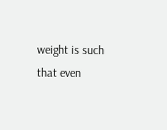weight is such that even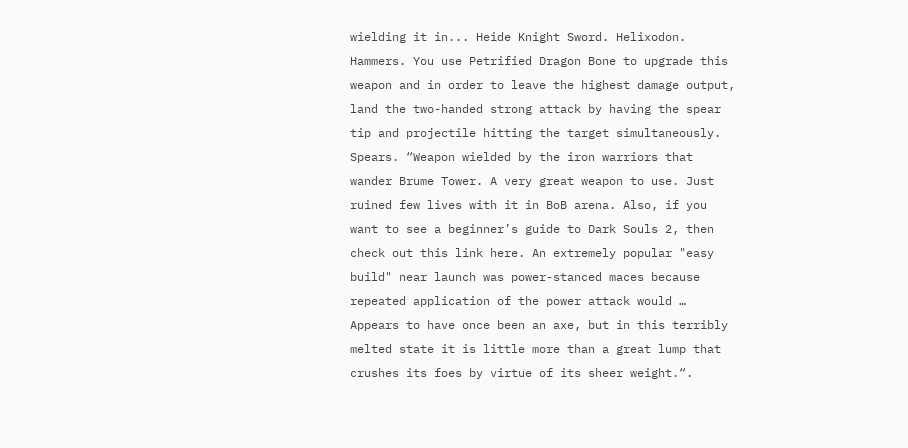wielding it in... Heide Knight Sword. Helixodon. Hammers. You use Petrified Dragon Bone to upgrade this weapon and in order to leave the highest damage output, land the two-handed strong attack by having the spear tip and projectile hitting the target simultaneously. Spears. “Weapon wielded by the iron warriors that wander Brume Tower. A very great weapon to use. Just ruined few lives with it in BoB arena. Also, if you want to see a beginner’s guide to Dark Souls 2, then check out this link here. An extremely popular "easy build" near launch was power-stanced maces because repeated application of the power attack would … Appears to have once been an axe, but in this terribly melted state it is little more than a great lump that crushes its foes by virtue of its sheer weight.“.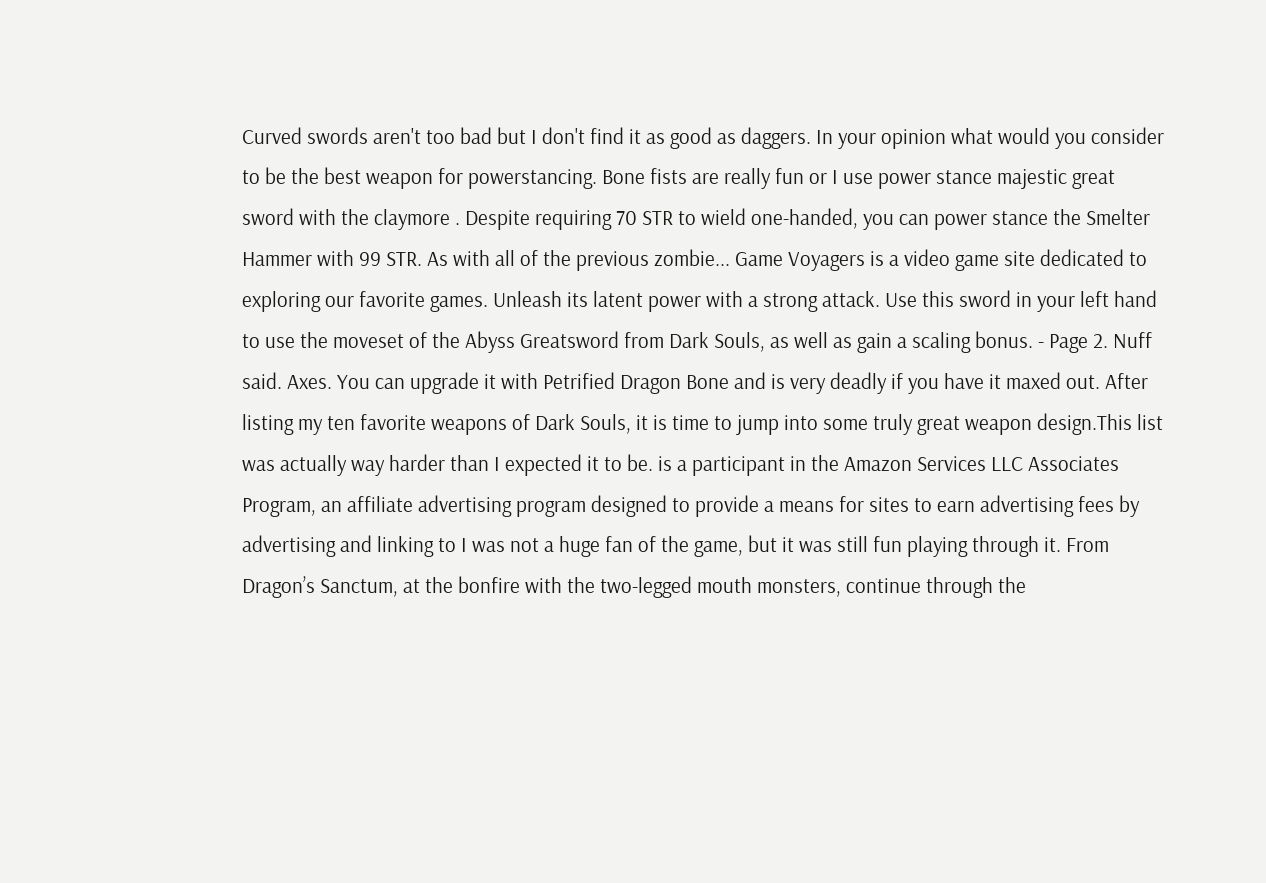Curved swords aren't too bad but I don't find it as good as daggers. In your opinion what would you consider to be the best weapon for powerstancing. Bone fists are really fun or I use power stance majestic great sword with the claymore . Despite requiring 70 STR to wield one-handed, you can power stance the Smelter Hammer with 99 STR. As with all of the previous zombie... Game Voyagers is a video game site dedicated to exploring our favorite games. Unleash its latent power with a strong attack. Use this sword in your left hand to use the moveset of the Abyss Greatsword from Dark Souls, as well as gain a scaling bonus. - Page 2. Nuff said. Axes. You can upgrade it with Petrified Dragon Bone and is very deadly if you have it maxed out. After listing my ten favorite weapons of Dark Souls, it is time to jump into some truly great weapon design.This list was actually way harder than I expected it to be. is a participant in the Amazon Services LLC Associates Program, an affiliate advertising program designed to provide a means for sites to earn advertising fees by advertising and linking to I was not a huge fan of the game, but it was still fun playing through it. From Dragon’s Sanctum, at the bonfire with the two-legged mouth monsters, continue through the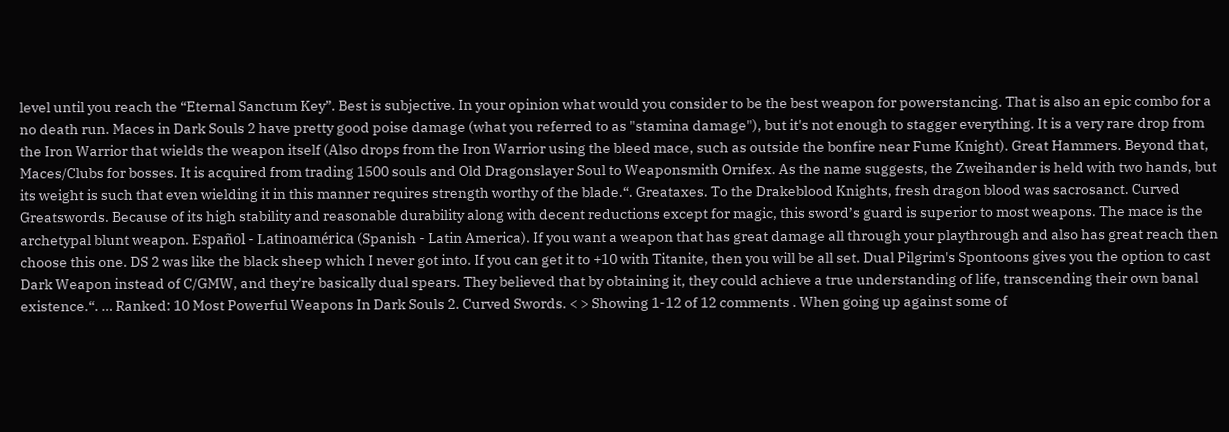level until you reach the “Eternal Sanctum Key”. Best is subjective. In your opinion what would you consider to be the best weapon for powerstancing. That is also an epic combo for a no death run. Maces in Dark Souls 2 have pretty good poise damage (what you referred to as "stamina damage"), but it's not enough to stagger everything. It is a very rare drop from the Iron Warrior that wields the weapon itself (Also drops from the Iron Warrior using the bleed mace, such as outside the bonfire near Fume Knight). Great Hammers. Beyond that, Maces/Clubs for bosses. It is acquired from trading 1500 souls and Old Dragonslayer Soul to Weaponsmith Ornifex. As the name suggests, the Zweihander is held with two hands, but its weight is such that even wielding it in this manner requires strength worthy of the blade.“. Greataxes. To the Drakeblood Knights, fresh dragon blood was sacrosanct. Curved Greatswords. Because of its high stability and reasonable durability along with decent reductions except for magic, this sword’s guard is superior to most weapons. The mace is the archetypal blunt weapon. Español - Latinoamérica (Spanish - Latin America). If you want a weapon that has great damage all through your playthrough and also has great reach then choose this one. DS 2 was like the black sheep which I never got into. If you can get it to +10 with Titanite, then you will be all set. Dual Pilgrim's Spontoons gives you the option to cast Dark Weapon instead of C/GMW, and they're basically dual spears. They believed that by obtaining it, they could achieve a true understanding of life, transcending their own banal existence.“. … Ranked: 10 Most Powerful Weapons In Dark Souls 2. Curved Swords. < > Showing 1-12 of 12 comments . When going up against some of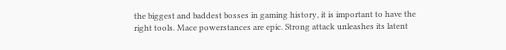the biggest and baddest bosses in gaming history, it is important to have the right tools. Mace powerstances are epic. Strong attack unleashes its latent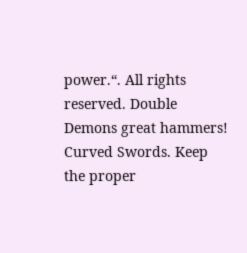power.“. All rights reserved. Double Demons great hammers! Curved Swords. Keep the proper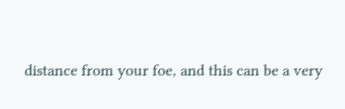distance from your foe, and this can be a very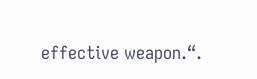effective weapon.“.